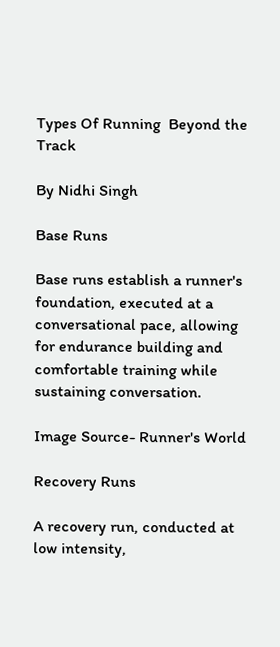Types Of Running  Beyond the Track

By Nidhi Singh

Base Runs

Base runs establish a runner's foundation, executed at a conversational pace, allowing for endurance building and comfortable training while sustaining conversation.

Image Source- Runner's World

Recovery Runs

A recovery run, conducted at low intensity,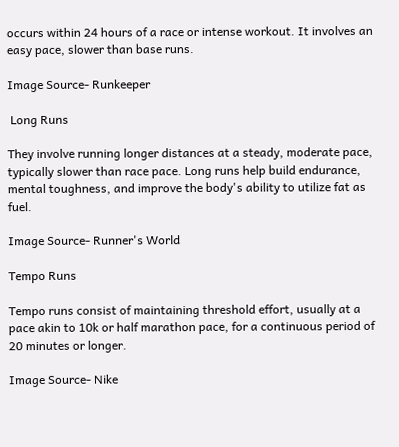occurs within 24 hours of a race or intense workout. It involves an easy pace, slower than base runs.

Image Source- Runkeeper

 Long Runs

They involve running longer distances at a steady, moderate pace, typically slower than race pace. Long runs help build endurance, mental toughness, and improve the body's ability to utilize fat as fuel.

Image Source- Runner's World

Tempo Runs

Tempo runs consist of maintaining threshold effort, usually at a pace akin to 10k or half marathon pace, for a continuous period of 20 minutes or longer.

Image Source- Nike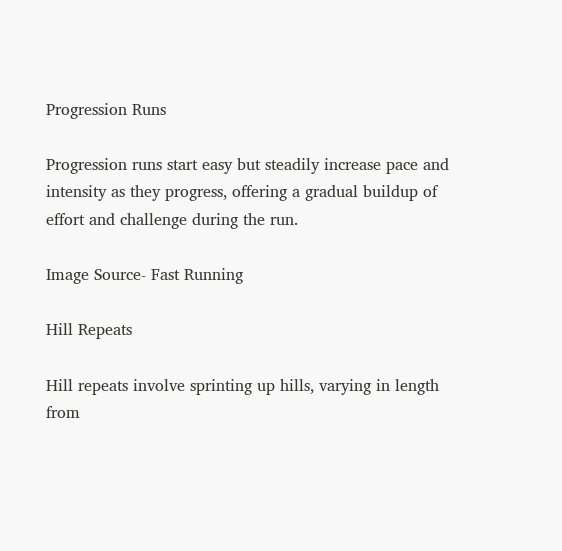Progression Runs

Progression runs start easy but steadily increase pace and intensity as they progress, offering a gradual buildup of effort and challenge during the run.

Image Source- Fast Running

Hill Repeats

Hill repeats involve sprinting up hills, varying in length from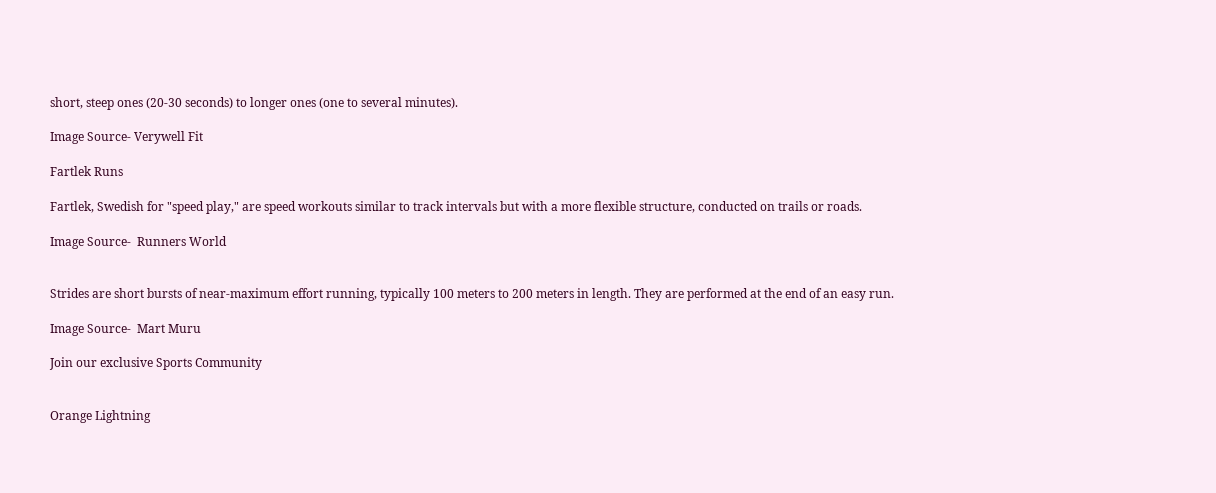short, steep ones (20-30 seconds) to longer ones (one to several minutes).

Image Source- Verywell Fit

Fartlek Runs

Fartlek, Swedish for "speed play," are speed workouts similar to track intervals but with a more flexible structure, conducted on trails or roads.

Image Source-  Runners World


Strides are short bursts of near-maximum effort running, typically 100 meters to 200 meters in length. They are performed at the end of an easy run.

Image Source-  Mart Muru

Join our exclusive Sports Community


Orange Lightning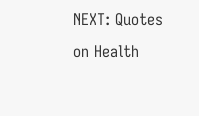NEXT: Quotes on Health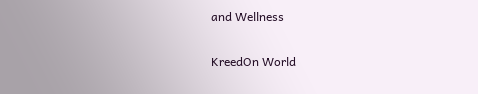and Wellness

KreedOn World